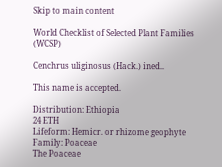Skip to main content

World Checklist of Selected Plant Families (WCSP)

Cenchrus uliginosus (Hack.) ined..

This name is accepted.

Distribution: Ethiopia
24 ETH
Lifeform: Hemicr. or rhizome geophyte
Family: Poaceae
The Poaceae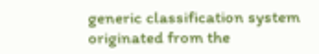generic classification system originated from the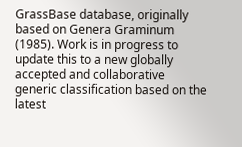GrassBase database, originally based on Genera Graminum (1985). Work is in progress to update this to a new globally accepted and collaborative generic classification based on the latest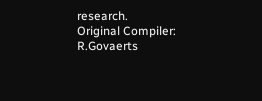research.
Original Compiler: R.Govaerts